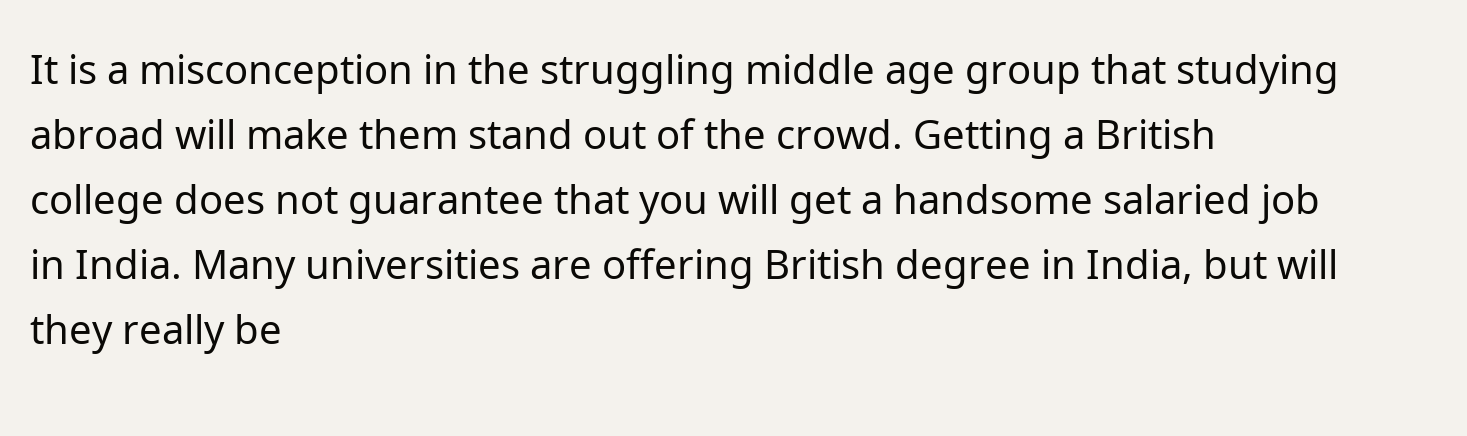It is a misconception in the struggling middle age group that studying abroad will make them stand out of the crowd. Getting a British college does not guarantee that you will get a handsome salaried job in India. Many universities are offering British degree in India, but will they really be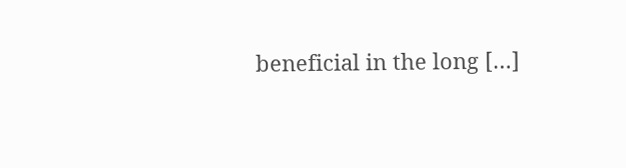beneficial in the long […]